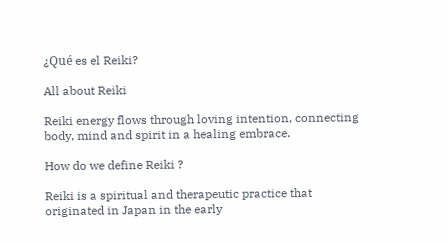¿Qué es el Reiki?

All about Reiki

Reiki energy flows through loving intention, connecting body, mind and spirit in a healing embrace.

How do we define Reiki ?

Reiki is a spiritual and therapeutic practice that originated in Japan in the early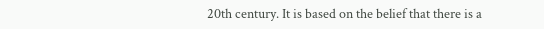20th century. It is based on the belief that there is a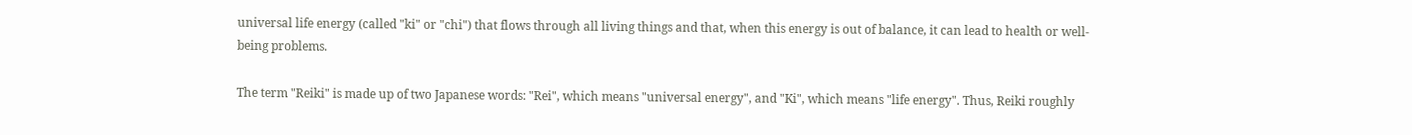universal life energy (called "ki" or "chi") that flows through all living things and that, when this energy is out of balance, it can lead to health or well-being problems.

The term "Reiki" is made up of two Japanese words: "Rei", which means "universal energy", and "Ki", which means "life energy". Thus, Reiki roughly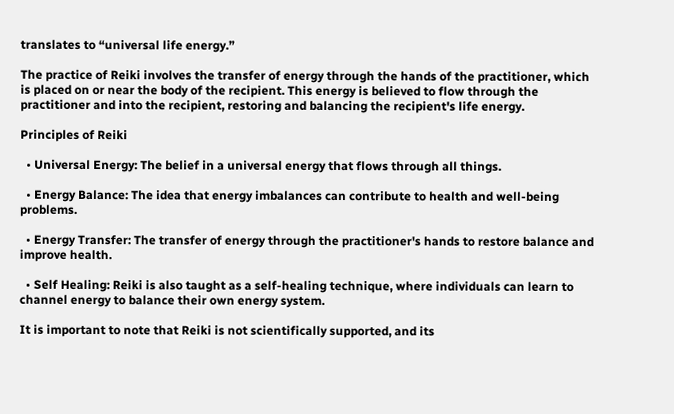translates to “universal life energy.”

The practice of Reiki involves the transfer of energy through the hands of the practitioner, which is placed on or near the body of the recipient. This energy is believed to flow through the practitioner and into the recipient, restoring and balancing the recipient's life energy.

Principles of Reiki

  • Universal Energy: The belief in a universal energy that flows through all things.

  • Energy Balance: The idea that energy imbalances can contribute to health and well-being problems.

  • Energy Transfer: The transfer of energy through the practitioner's hands to restore balance and improve health.

  • Self Healing: Reiki is also taught as a self-healing technique, where individuals can learn to channel energy to balance their own energy system.

It is important to note that Reiki is not scientifically supported, and its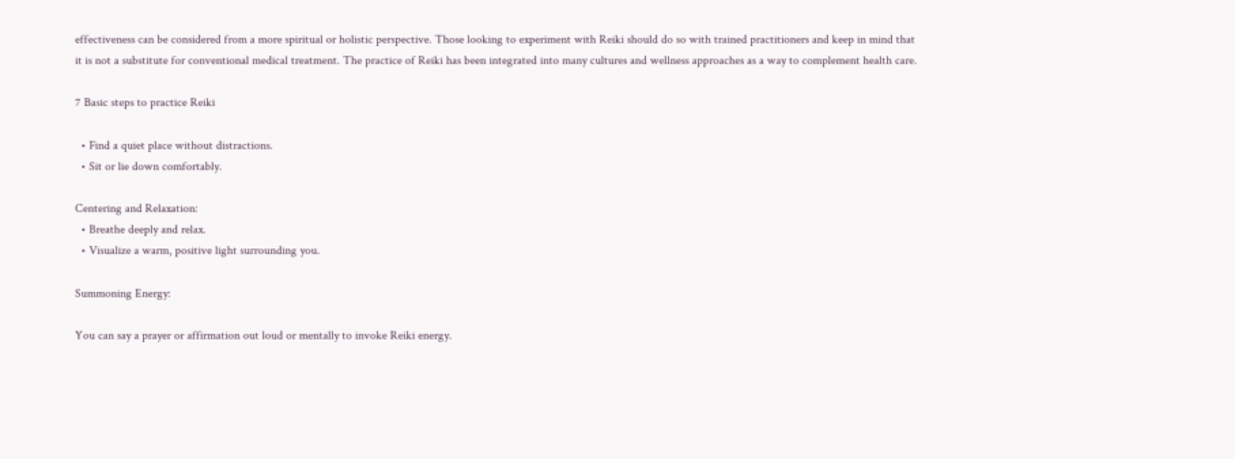effectiveness can be considered from a more spiritual or holistic perspective. Those looking to experiment with Reiki should do so with trained practitioners and keep in mind that it is not a substitute for conventional medical treatment. The practice of Reiki has been integrated into many cultures and wellness approaches as a way to complement health care.

7 Basic steps to practice Reiki

  • Find a quiet place without distractions.
  • Sit or lie down comfortably.

Centering and Relaxation:
  • Breathe deeply and relax.
  • Visualize a warm, positive light surrounding you.

Summoning Energy:

You can say a prayer or affirmation out loud or mentally to invoke Reiki energy.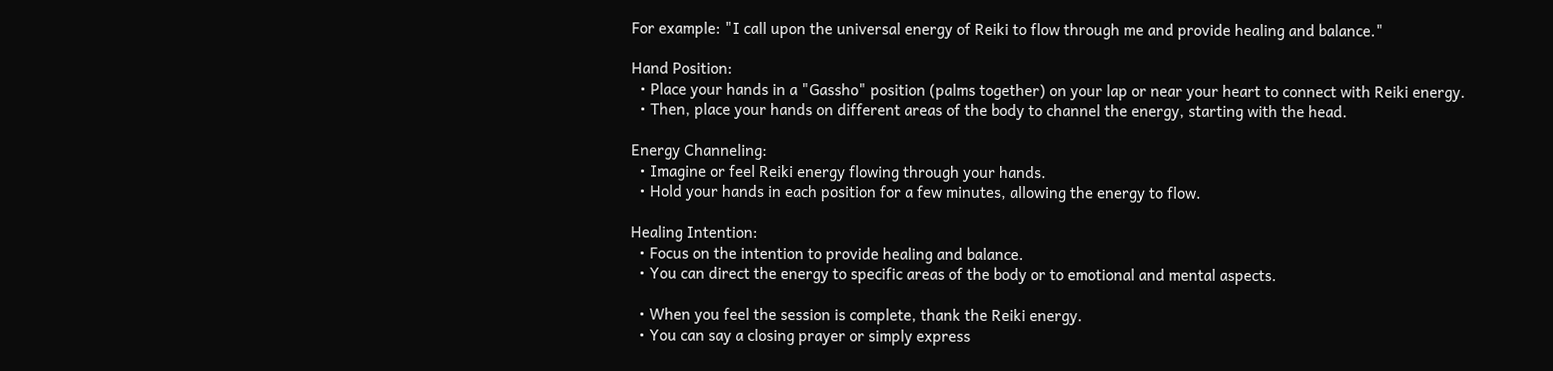For example: "I call upon the universal energy of Reiki to flow through me and provide healing and balance."

Hand Position:
  • Place your hands in a "Gassho" position (palms together) on your lap or near your heart to connect with Reiki energy.
  • Then, place your hands on different areas of the body to channel the energy, starting with the head.

Energy Channeling:
  • Imagine or feel Reiki energy flowing through your hands.
  • Hold your hands in each position for a few minutes, allowing the energy to flow.

Healing Intention:
  • Focus on the intention to provide healing and balance.
  • You can direct the energy to specific areas of the body or to emotional and mental aspects.

  • When you feel the session is complete, thank the Reiki energy.
  • You can say a closing prayer or simply express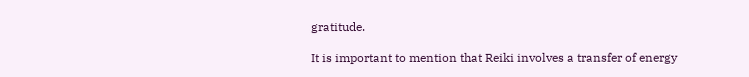gratitude.

It is important to mention that Reiki involves a transfer of energy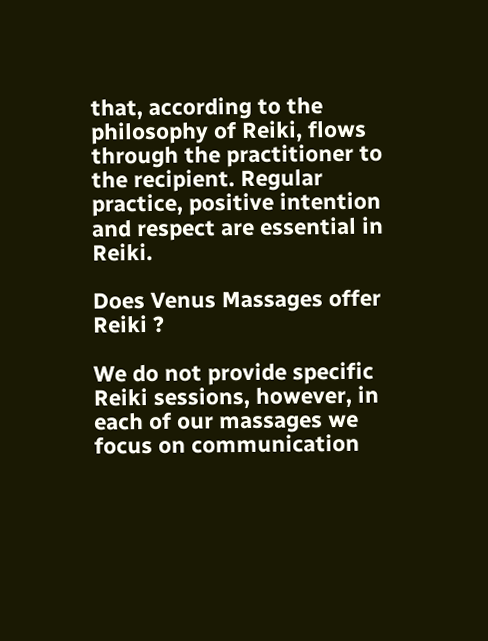that, according to the philosophy of Reiki, flows through the practitioner to the recipient. Regular practice, positive intention and respect are essential in Reiki.

Does Venus Massages offer Reiki ?

We do not provide specific Reiki sessions, however, in each of our massages we focus on communication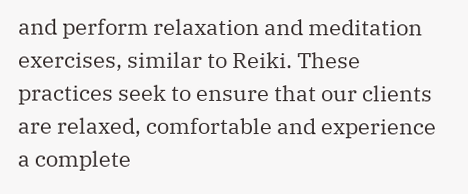and perform relaxation and meditation exercises, similar to Reiki. These practices seek to ensure that our clients are relaxed, comfortable and experience a complete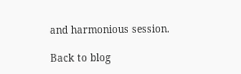and harmonious session.

Back to blog